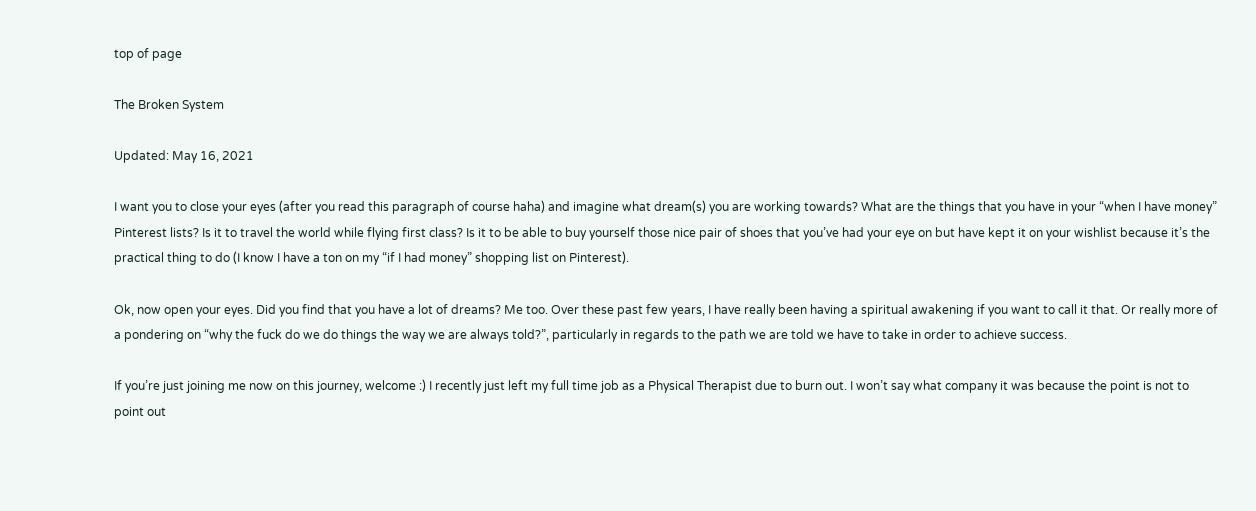top of page

The Broken System

Updated: May 16, 2021

I want you to close your eyes (after you read this paragraph of course haha) and imagine what dream(s) you are working towards? What are the things that you have in your “when I have money” Pinterest lists? Is it to travel the world while flying first class? Is it to be able to buy yourself those nice pair of shoes that you’ve had your eye on but have kept it on your wishlist because it’s the practical thing to do (I know I have a ton on my “if I had money” shopping list on Pinterest).

Ok, now open your eyes. Did you find that you have a lot of dreams? Me too. Over these past few years, I have really been having a spiritual awakening if you want to call it that. Or really more of a pondering on “why the fuck do we do things the way we are always told?”, particularly in regards to the path we are told we have to take in order to achieve success.

If you’re just joining me now on this journey, welcome :) I recently just left my full time job as a Physical Therapist due to burn out. I won’t say what company it was because the point is not to point out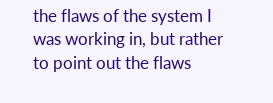the flaws of the system I was working in, but rather to point out the flaws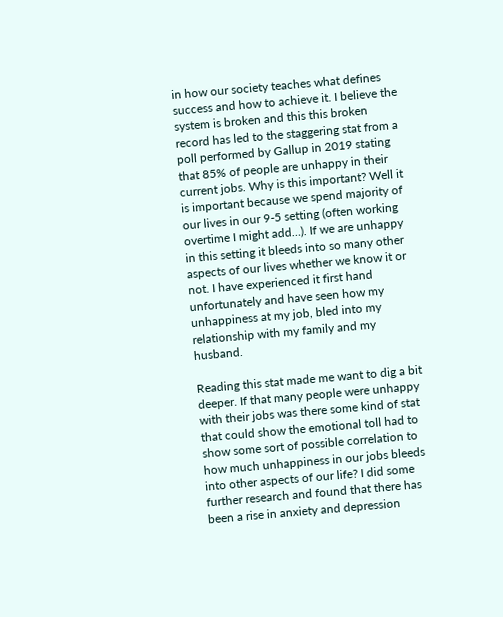in how our society teaches what defines success and how to achieve it. I believe the system is broken and this this broken record has led to the staggering stat from a poll performed by Gallup in 2019 stating that 85% of people are unhappy in their current jobs. Why is this important? Well it is important because we spend majority of our lives in our 9-5 setting (often working overtime I might add…). If we are unhappy in this setting it bleeds into so many other aspects of our lives whether we know it or not. I have experienced it first hand unfortunately and have seen how my unhappiness at my job, bled into my relationship with my family and my husband.

Reading this stat made me want to dig a bit deeper. If that many people were unhappy with their jobs was there some kind of stat that could show the emotional toll had to show some sort of possible correlation to how much unhappiness in our jobs bleeds into other aspects of our life? I did some further research and found that there has been a rise in anxiety and depression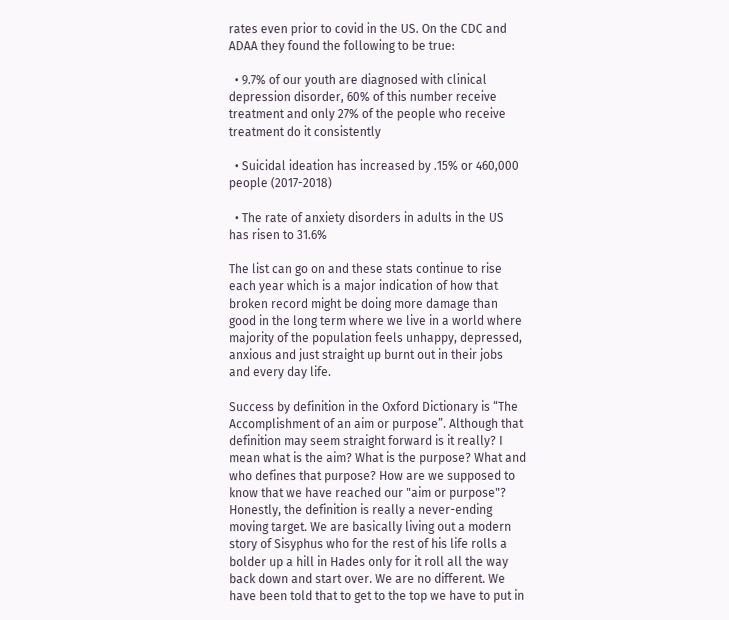rates even prior to covid in the US. On the CDC and ADAA they found the following to be true:

  • 9.7% of our youth are diagnosed with clinical depression disorder, 60% of this number receive treatment and only 27% of the people who receive treatment do it consistently

  • Suicidal ideation has increased by .15% or 460,000 people (2017-2018)

  • The rate of anxiety disorders in adults in the US has risen to 31.6%

The list can go on and these stats continue to rise each year which is a major indication of how that broken record might be doing more damage than good in the long term where we live in a world where majority of the population feels unhappy, depressed, anxious and just straight up burnt out in their jobs and every day life.

Success by definition in the Oxford Dictionary is “The Accomplishment of an aim or purpose”. Although that definition may seem straight forward is it really? I mean what is the aim? What is the purpose? What and who defines that purpose? How are we supposed to know that we have reached our "aim or purpose"? Honestly, the definition is really a never-ending moving target. We are basically living out a modern story of Sisyphus who for the rest of his life rolls a bolder up a hill in Hades only for it roll all the way back down and start over. We are no different. We have been told that to get to the top we have to put in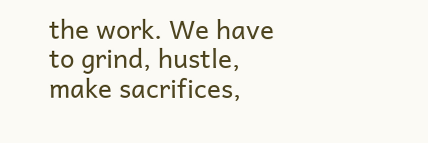the work. We have to grind, hustle, make sacrifices,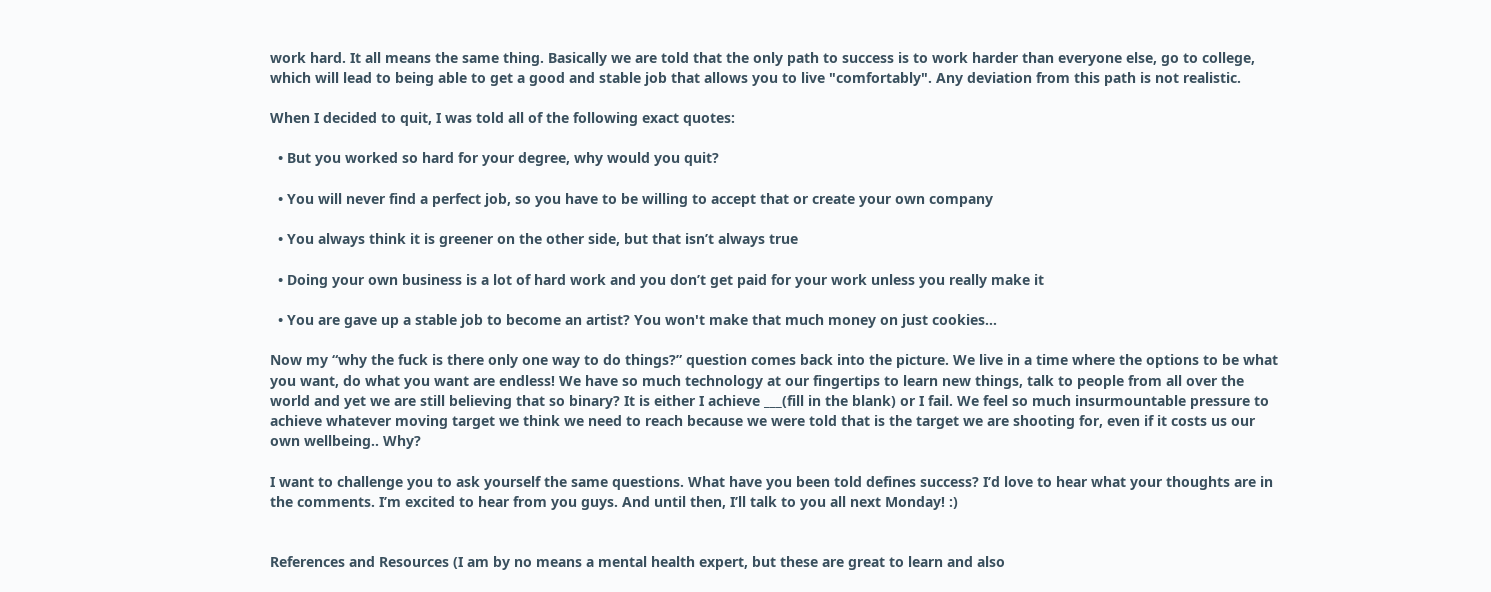work hard. It all means the same thing. Basically we are told that the only path to success is to work harder than everyone else, go to college, which will lead to being able to get a good and stable job that allows you to live "comfortably". Any deviation from this path is not realistic.

When I decided to quit, I was told all of the following exact quotes:

  • But you worked so hard for your degree, why would you quit?

  • You will never find a perfect job, so you have to be willing to accept that or create your own company

  • You always think it is greener on the other side, but that isn’t always true

  • Doing your own business is a lot of hard work and you don’t get paid for your work unless you really make it

  • You are gave up a stable job to become an artist? You won't make that much money on just cookies...

Now my “why the fuck is there only one way to do things?” question comes back into the picture. We live in a time where the options to be what you want, do what you want are endless! We have so much technology at our fingertips to learn new things, talk to people from all over the world and yet we are still believing that so binary? It is either I achieve ___(fill in the blank) or I fail. We feel so much insurmountable pressure to achieve whatever moving target we think we need to reach because we were told that is the target we are shooting for, even if it costs us our own wellbeing.. Why?

I want to challenge you to ask yourself the same questions. What have you been told defines success? I’d love to hear what your thoughts are in the comments. I’m excited to hear from you guys. And until then, I’ll talk to you all next Monday! :)


References and Resources (I am by no means a mental health expert, but these are great to learn and also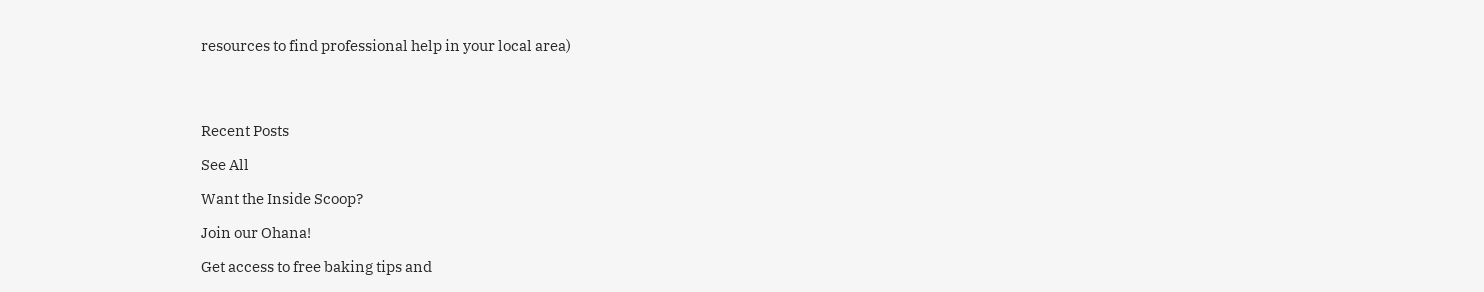resources to find professional help in your local area)




Recent Posts

See All

Want the Inside Scoop?

Join our Ohana!

Get access to free baking tips and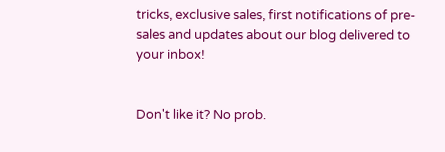tricks, exclusive sales, first notifications of pre-sales and updates about our blog delivered to your inbox!


Don't like it? No prob.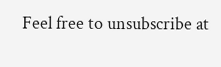Feel free to unsubscribe at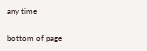any time

bottom of page